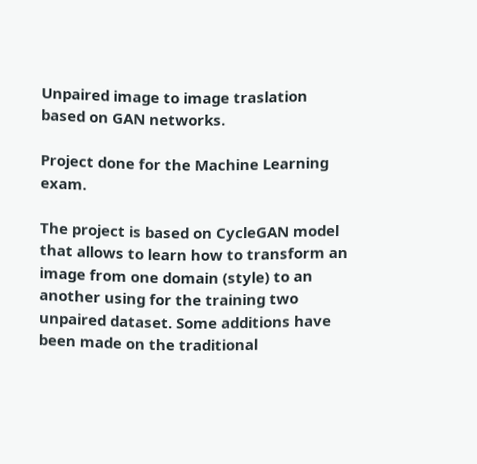Unpaired image to image traslation based on GAN networks.

Project done for the Machine Learning exam.

The project is based on CycleGAN model that allows to learn how to transform an image from one domain (style) to an another using for the training two unpaired dataset. Some additions have been made on the traditional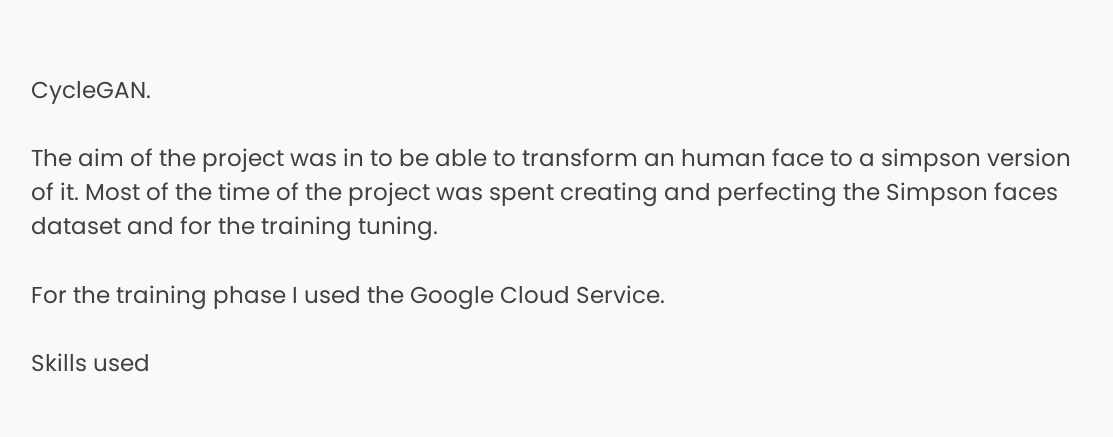CycleGAN.

The aim of the project was in to be able to transform an human face to a simpson version of it. Most of the time of the project was spent creating and perfecting the Simpson faces dataset and for the training tuning.

For the training phase I used the Google Cloud Service.

Skills used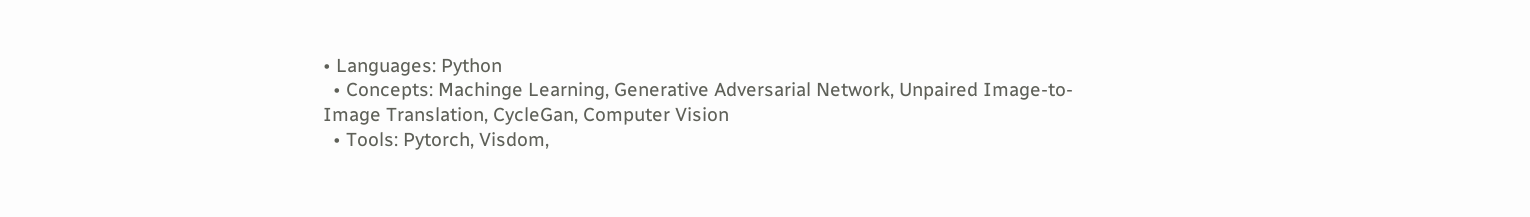• Languages: Python
  • Concepts: Machinge Learning, Generative Adversarial Network, Unpaired Image-to-Image Translation, CycleGan, Computer Vision
  • Tools: Pytorch, Visdom,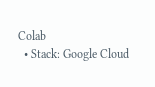Colab
  • Stack: Google Cloud